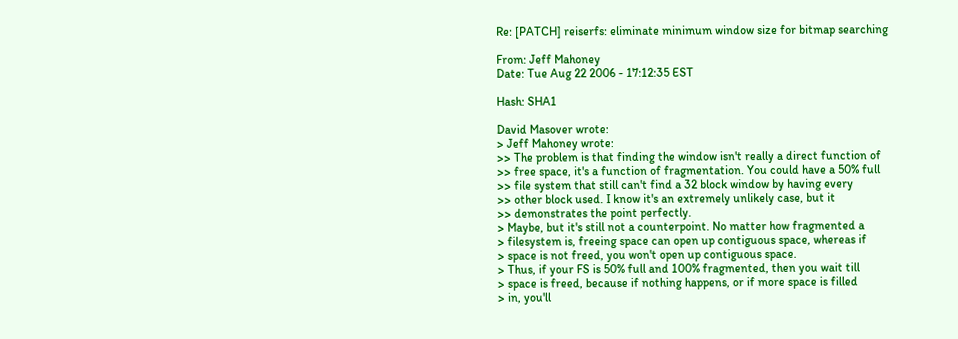Re: [PATCH] reiserfs: eliminate minimum window size for bitmap searching

From: Jeff Mahoney
Date: Tue Aug 22 2006 - 17:12:35 EST

Hash: SHA1

David Masover wrote:
> Jeff Mahoney wrote:
>> The problem is that finding the window isn't really a direct function of
>> free space, it's a function of fragmentation. You could have a 50% full
>> file system that still can't find a 32 block window by having every
>> other block used. I know it's an extremely unlikely case, but it
>> demonstrates the point perfectly.
> Maybe, but it's still not a counterpoint. No matter how fragmented a
> filesystem is, freeing space can open up contiguous space, whereas if
> space is not freed, you won't open up contiguous space.
> Thus, if your FS is 50% full and 100% fragmented, then you wait till
> space is freed, because if nothing happens, or if more space is filled
> in, you'll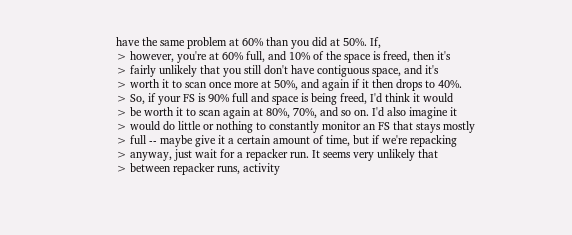have the same problem at 60% than you did at 50%. If,
> however, you're at 60% full, and 10% of the space is freed, then it's
> fairly unlikely that you still don't have contiguous space, and it's
> worth it to scan once more at 50%, and again if it then drops to 40%.
> So, if your FS is 90% full and space is being freed, I'd think it would
> be worth it to scan again at 80%, 70%, and so on. I'd also imagine it
> would do little or nothing to constantly monitor an FS that stays mostly
> full -- maybe give it a certain amount of time, but if we're repacking
> anyway, just wait for a repacker run. It seems very unlikely that
> between repacker runs, activity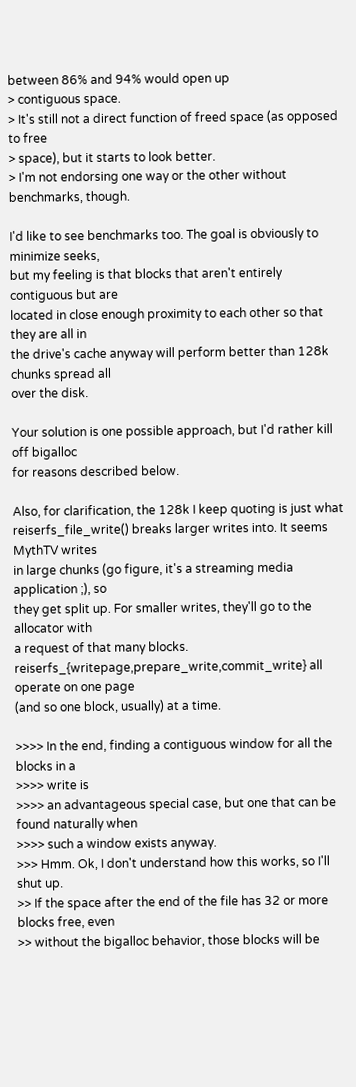between 86% and 94% would open up
> contiguous space.
> It's still not a direct function of freed space (as opposed to free
> space), but it starts to look better.
> I'm not endorsing one way or the other without benchmarks, though.

I'd like to see benchmarks too. The goal is obviously to minimize seeks,
but my feeling is that blocks that aren't entirely contiguous but are
located in close enough proximity to each other so that they are all in
the drive's cache anyway will perform better than 128k chunks spread all
over the disk.

Your solution is one possible approach, but I'd rather kill off bigalloc
for reasons described below.

Also, for clarification, the 128k I keep quoting is just what
reiserfs_file_write() breaks larger writes into. It seems MythTV writes
in large chunks (go figure, it's a streaming media application ;), so
they get split up. For smaller writes, they'll go to the allocator with
a request of that many blocks.
reiserfs_{writepage,prepare_write,commit_write} all operate on one page
(and so one block, usually) at a time.

>>>> In the end, finding a contiguous window for all the blocks in a
>>>> write is
>>>> an advantageous special case, but one that can be found naturally when
>>>> such a window exists anyway.
>>> Hmm. Ok, I don't understand how this works, so I'll shut up.
>> If the space after the end of the file has 32 or more blocks free, even
>> without the bigalloc behavior, those blocks will be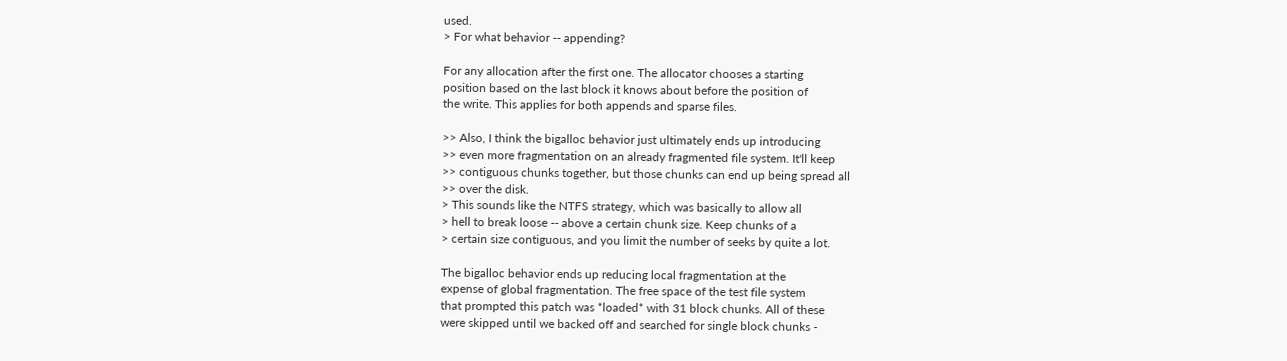used.
> For what behavior -- appending?

For any allocation after the first one. The allocator chooses a starting
position based on the last block it knows about before the position of
the write. This applies for both appends and sparse files.

>> Also, I think the bigalloc behavior just ultimately ends up introducing
>> even more fragmentation on an already fragmented file system. It'll keep
>> contiguous chunks together, but those chunks can end up being spread all
>> over the disk.
> This sounds like the NTFS strategy, which was basically to allow all
> hell to break loose -- above a certain chunk size. Keep chunks of a
> certain size contiguous, and you limit the number of seeks by quite a lot.

The bigalloc behavior ends up reducing local fragmentation at the
expense of global fragmentation. The free space of the test file system
that prompted this patch was *loaded* with 31 block chunks. All of these
were skipped until we backed off and searched for single block chunks -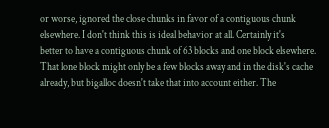or worse, ignored the close chunks in favor of a contiguous chunk
elsewhere. I don't think this is ideal behavior at all. Certainly it's
better to have a contiguous chunk of 63 blocks and one block elsewhere.
That lone block might only be a few blocks away and in the disk's cache
already, but bigalloc doesn't take that into account either. The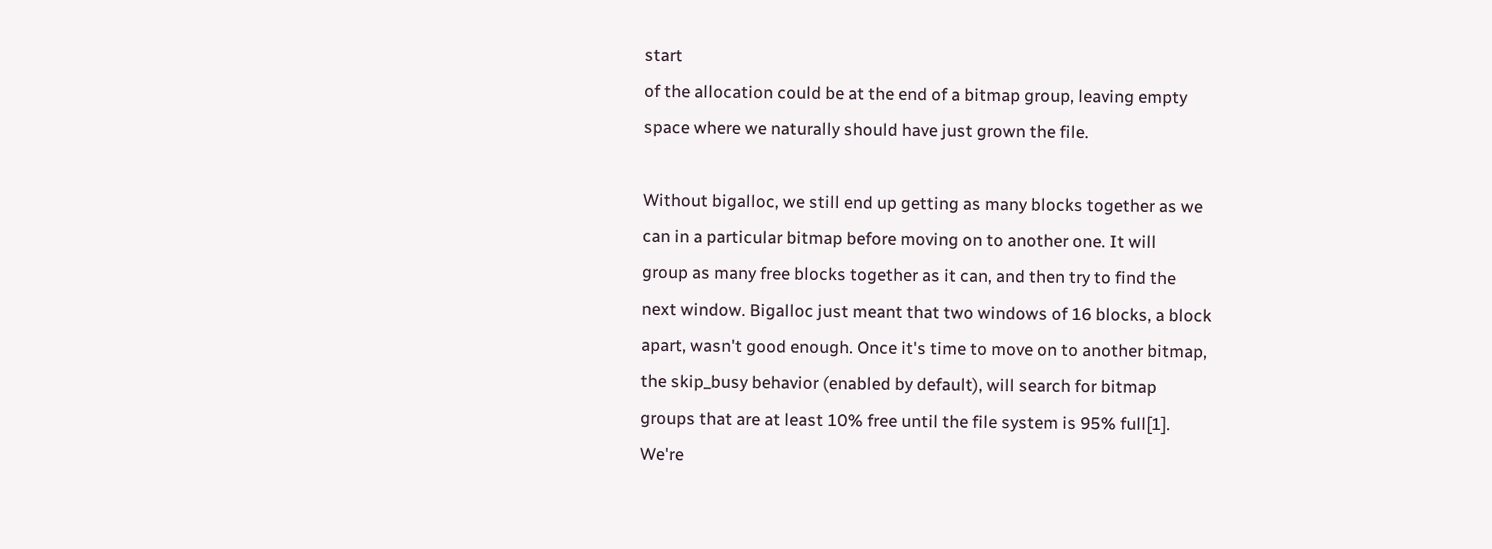start
of the allocation could be at the end of a bitmap group, leaving empty
space where we naturally should have just grown the file.

Without bigalloc, we still end up getting as many blocks together as we
can in a particular bitmap before moving on to another one. It will
group as many free blocks together as it can, and then try to find the
next window. Bigalloc just meant that two windows of 16 blocks, a block
apart, wasn't good enough. Once it's time to move on to another bitmap,
the skip_busy behavior (enabled by default), will search for bitmap
groups that are at least 10% free until the file system is 95% full[1].
We're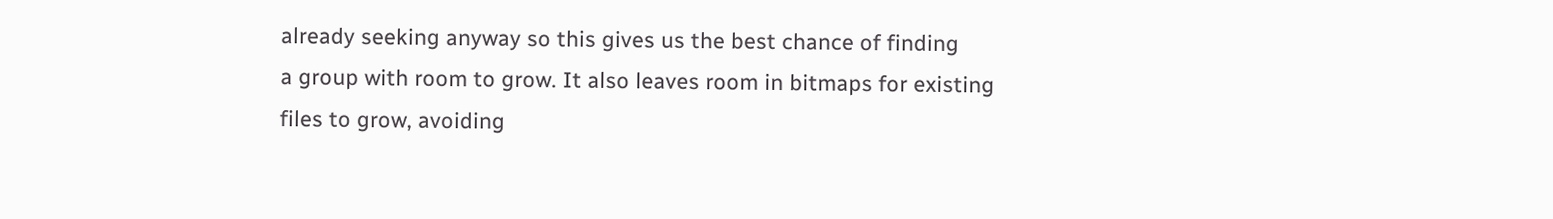already seeking anyway so this gives us the best chance of finding
a group with room to grow. It also leaves room in bitmaps for existing
files to grow, avoiding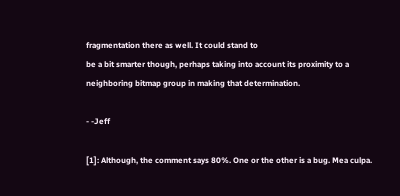fragmentation there as well. It could stand to
be a bit smarter though, perhaps taking into account its proximity to a
neighboring bitmap group in making that determination.

- -Jeff

[1]: Although, the comment says 80%. One or the other is a bug. Mea culpa.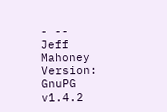- --
Jeff Mahoney
Version: GnuPG v1.4.2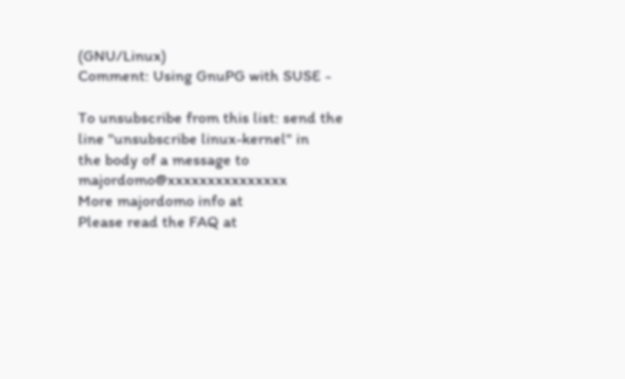(GNU/Linux)
Comment: Using GnuPG with SUSE -

To unsubscribe from this list: send the line "unsubscribe linux-kernel" in
the body of a message to majordomo@xxxxxxxxxxxxxxx
More majordomo info at
Please read the FAQ at